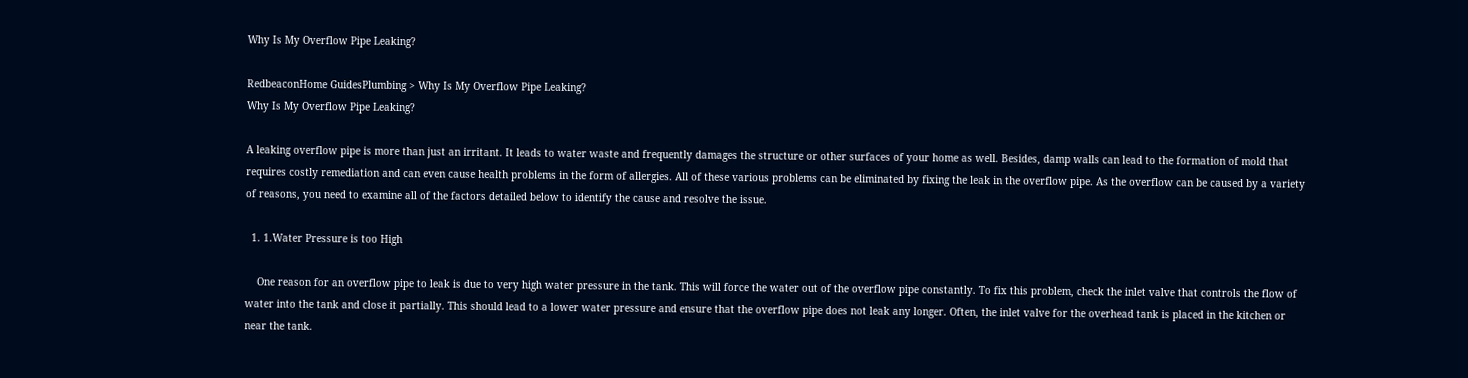Why Is My Overflow Pipe Leaking?

RedbeaconHome GuidesPlumbing > Why Is My Overflow Pipe Leaking?
Why Is My Overflow Pipe Leaking?

A leaking overflow pipe is more than just an irritant. It leads to water waste and frequently damages the structure or other surfaces of your home as well. Besides, damp walls can lead to the formation of mold that requires costly remediation and can even cause health problems in the form of allergies. All of these various problems can be eliminated by fixing the leak in the overflow pipe. As the overflow can be caused by a variety of reasons, you need to examine all of the factors detailed below to identify the cause and resolve the issue.

  1. 1.Water Pressure is too High

    One reason for an overflow pipe to leak is due to very high water pressure in the tank. This will force the water out of the overflow pipe constantly. To fix this problem, check the inlet valve that controls the flow of water into the tank and close it partially. This should lead to a lower water pressure and ensure that the overflow pipe does not leak any longer. Often, the inlet valve for the overhead tank is placed in the kitchen or near the tank.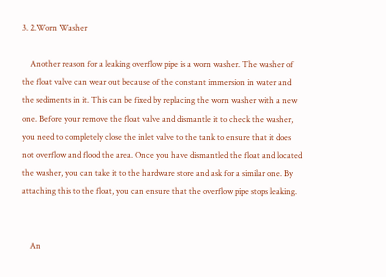3. 2.Worn Washer

    Another reason for a leaking overflow pipe is a worn washer. The washer of the float valve can wear out because of the constant immersion in water and the sediments in it. This can be fixed by replacing the worn washer with a new one. Before your remove the float valve and dismantle it to check the washer, you need to completely close the inlet valve to the tank to ensure that it does not overflow and flood the area. Once you have dismantled the float and located the washer, you can take it to the hardware store and ask for a similar one. By attaching this to the float, you can ensure that the overflow pipe stops leaking.


    An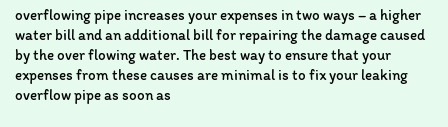overflowing pipe increases your expenses in two ways – a higher water bill and an additional bill for repairing the damage caused by the over flowing water. The best way to ensure that your expenses from these causes are minimal is to fix your leaking overflow pipe as soon as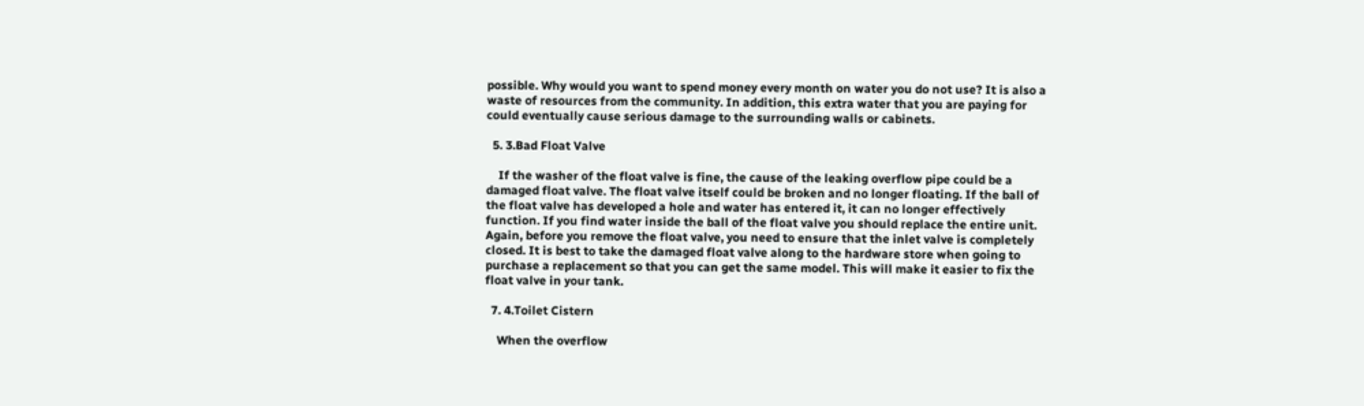possible. Why would you want to spend money every month on water you do not use? It is also a waste of resources from the community. In addition, this extra water that you are paying for could eventually cause serious damage to the surrounding walls or cabinets.

  5. 3.Bad Float Valve

    If the washer of the float valve is fine, the cause of the leaking overflow pipe could be a damaged float valve. The float valve itself could be broken and no longer floating. If the ball of the float valve has developed a hole and water has entered it, it can no longer effectively function. If you find water inside the ball of the float valve you should replace the entire unit. Again, before you remove the float valve, you need to ensure that the inlet valve is completely closed. It is best to take the damaged float valve along to the hardware store when going to purchase a replacement so that you can get the same model. This will make it easier to fix the float valve in your tank.

  7. 4.Toilet Cistern

    When the overflow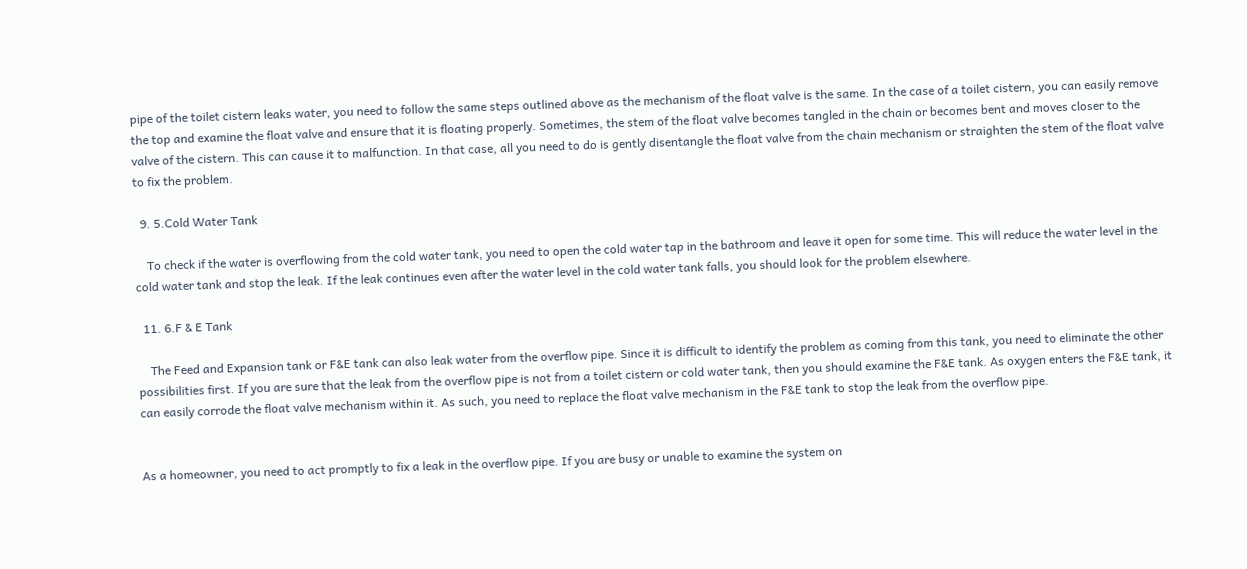pipe of the toilet cistern leaks water, you need to follow the same steps outlined above as the mechanism of the float valve is the same. In the case of a toilet cistern, you can easily remove the top and examine the float valve and ensure that it is floating properly. Sometimes, the stem of the float valve becomes tangled in the chain or becomes bent and moves closer to the valve of the cistern. This can cause it to malfunction. In that case, all you need to do is gently disentangle the float valve from the chain mechanism or straighten the stem of the float valve to fix the problem.

  9. 5.Cold Water Tank

    To check if the water is overflowing from the cold water tank, you need to open the cold water tap in the bathroom and leave it open for some time. This will reduce the water level in the cold water tank and stop the leak. If the leak continues even after the water level in the cold water tank falls, you should look for the problem elsewhere.

  11. 6.F & E Tank

    The Feed and Expansion tank or F&E tank can also leak water from the overflow pipe. Since it is difficult to identify the problem as coming from this tank, you need to eliminate the other possibilities first. If you are sure that the leak from the overflow pipe is not from a toilet cistern or cold water tank, then you should examine the F&E tank. As oxygen enters the F&E tank, it can easily corrode the float valve mechanism within it. As such, you need to replace the float valve mechanism in the F&E tank to stop the leak from the overflow pipe.


As a homeowner, you need to act promptly to fix a leak in the overflow pipe. If you are busy or unable to examine the system on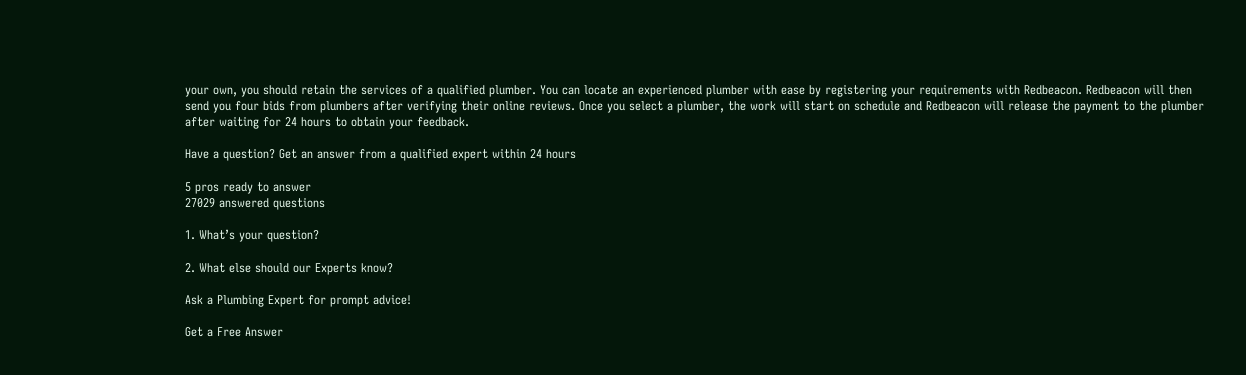your own, you should retain the services of a qualified plumber. You can locate an experienced plumber with ease by registering your requirements with Redbeacon. Redbeacon will then send you four bids from plumbers after verifying their online reviews. Once you select a plumber, the work will start on schedule and Redbeacon will release the payment to the plumber after waiting for 24 hours to obtain your feedback.

Have a question? Get an answer from a qualified expert within 24 hours

5 pros ready to answer
27029 answered questions

1. What’s your question?

2. What else should our Experts know?

Ask a Plumbing Expert for prompt advice!

Get a Free Answer